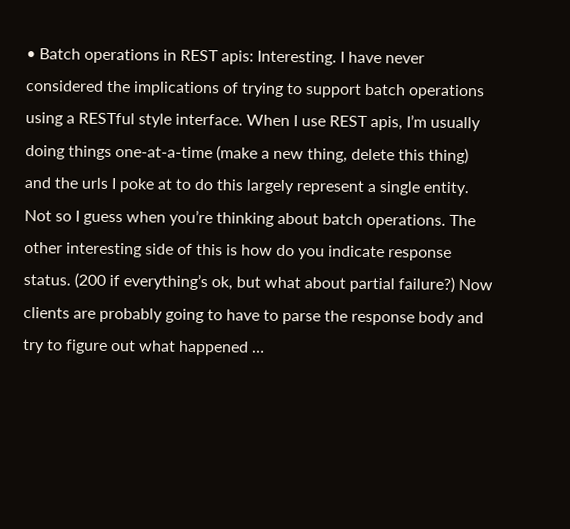• Batch operations in REST apis: Interesting. I have never considered the implications of trying to support batch operations using a RESTful style interface. When I use REST apis, I’m usually doing things one-at-a-time (make a new thing, delete this thing) and the urls I poke at to do this largely represent a single entity. Not so I guess when you’re thinking about batch operations. The other interesting side of this is how do you indicate response status. (200 if everything’s ok, but what about partial failure?) Now clients are probably going to have to parse the response body and try to figure out what happened …